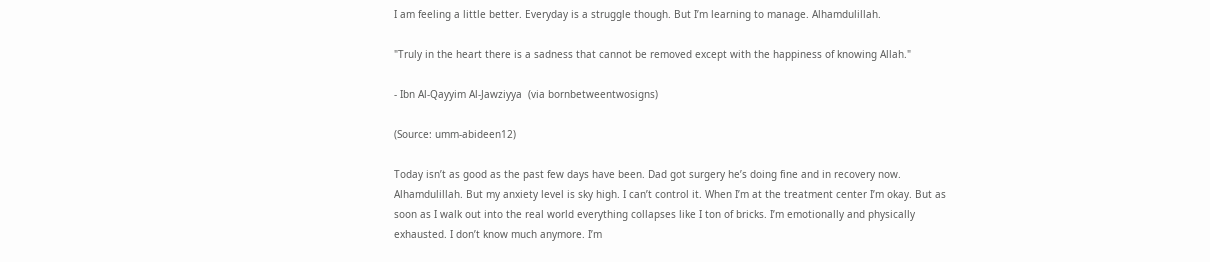I am feeling a little better. Everyday is a struggle though. But I’m learning to manage. Alhamdulillah.

"Truly in the heart there is a sadness that cannot be removed except with the happiness of knowing Allah."

- Ibn Al-Qayyim Al-Jawziyya  (via bornbetweentwosigns)

(Source: umm-abideen12)

Today isn’t as good as the past few days have been. Dad got surgery he’s doing fine and in recovery now. Alhamdulillah. But my anxiety level is sky high. I can’t control it. When I’m at the treatment center I’m okay. But as soon as I walk out into the real world everything collapses like I ton of bricks. I’m emotionally and physically exhausted. I don’t know much anymore. I’m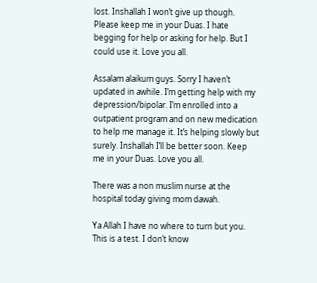lost. Inshallah I won’t give up though. Please keep me in your Duas. I hate begging for help or asking for help. But I could use it. Love you all.

Assalam alaikum guys. Sorry I haven’t updated in awhile. I’m getting help with my depression/bipolar. I’m enrolled into a outpatient program and on new medication to help me manage it. It’s helping slowly but surely. Inshallah I’ll be better soon. Keep me in your Duas. Love you all.

There was a non muslim nurse at the hospital today giving mom dawah.

Ya Allah I have no where to turn but you. This is a test. I don’t know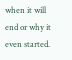when it will end or why it even started.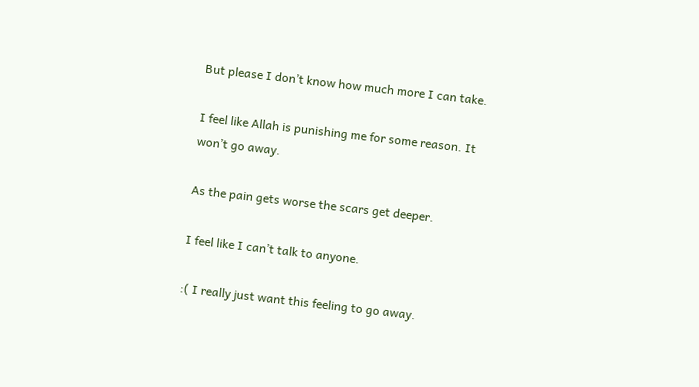But please I don’t know how much more I can take.

I feel like Allah is punishing me for some reason. It won’t go away.

As the pain gets worse the scars get deeper.

I feel like I can’t talk to anyone.

:( I really just want this feeling to go away.